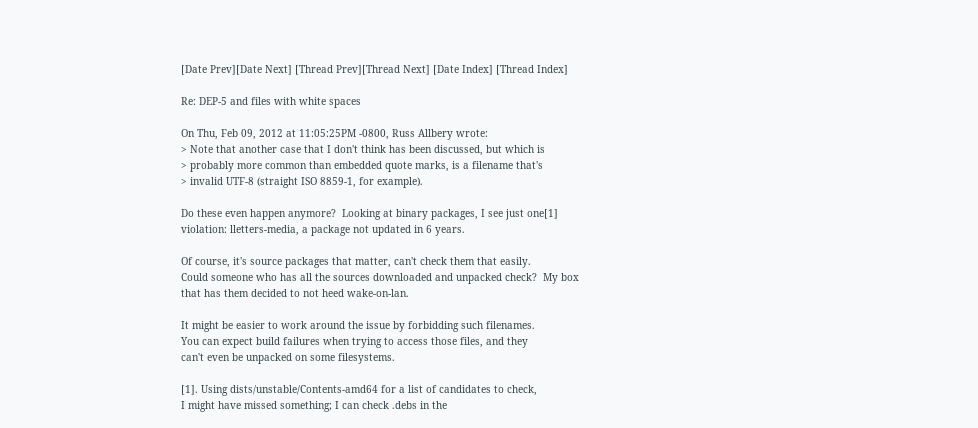[Date Prev][Date Next] [Thread Prev][Thread Next] [Date Index] [Thread Index]

Re: DEP-5 and files with white spaces

On Thu, Feb 09, 2012 at 11:05:25PM -0800, Russ Allbery wrote:
> Note that another case that I don't think has been discussed, but which is
> probably more common than embedded quote marks, is a filename that's
> invalid UTF-8 (straight ISO 8859-1, for example).

Do these even happen anymore?  Looking at binary packages, I see just one[1]
violation: lletters-media, a package not updated in 6 years.

Of course, it's source packages that matter, can't check them that easily.
Could someone who has all the sources downloaded and unpacked check?  My box
that has them decided to not heed wake-on-lan.

It might be easier to work around the issue by forbidding such filenames.
You can expect build failures when trying to access those files, and they
can't even be unpacked on some filesystems.

[1]. Using dists/unstable/Contents-amd64 for a list of candidates to check,
I might have missed something; I can check .debs in the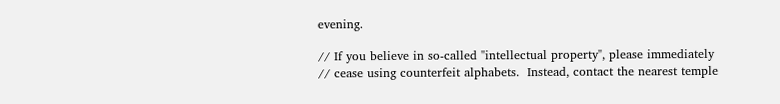evening.

// If you believe in so-called "intellectual property", please immediately
// cease using counterfeit alphabets.  Instead, contact the nearest temple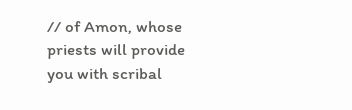// of Amon, whose priests will provide you with scribal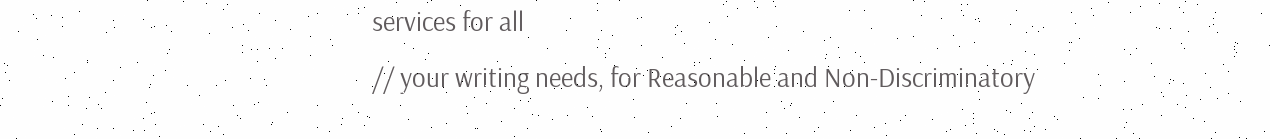services for all
// your writing needs, for Reasonable and Non-Discriminatory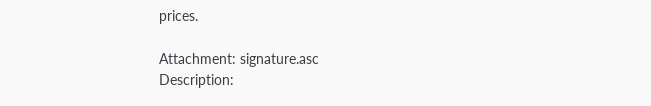prices.

Attachment: signature.asc
Description: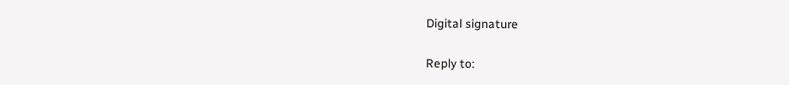Digital signature

Reply to: